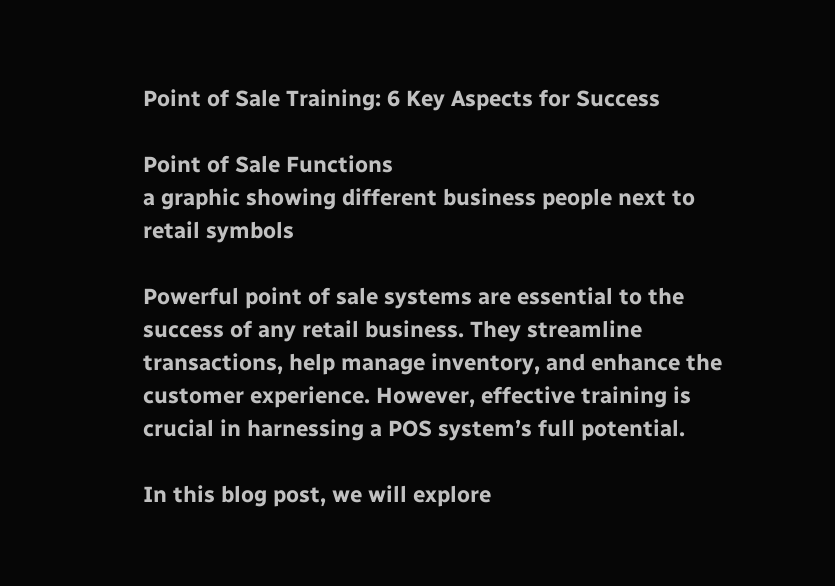Point of Sale Training: 6 Key Aspects for Success

Point of Sale Functions
a graphic showing different business people next to retail symbols

Powerful point of sale systems are essential to the success of any retail business. They streamline transactions, help manage inventory, and enhance the customer experience. However, effective training is crucial in harnessing a POS system’s full potential.

In this blog post, we will explore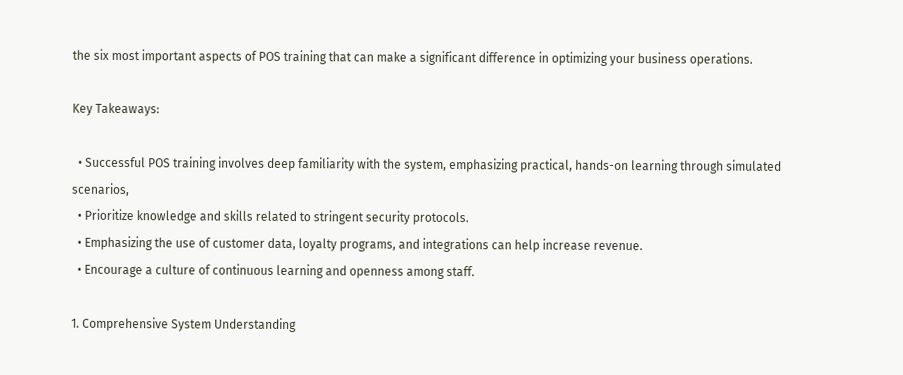the six most important aspects of POS training that can make a significant difference in optimizing your business operations.

Key Takeaways:

  • Successful POS training involves deep familiarity with the system, emphasizing practical, hands-on learning through simulated scenarios,
  • Prioritize knowledge and skills related to stringent security protocols.
  • Emphasizing the use of customer data, loyalty programs, and integrations can help increase revenue.
  • Encourage a culture of continuous learning and openness among staff.

1. Comprehensive System Understanding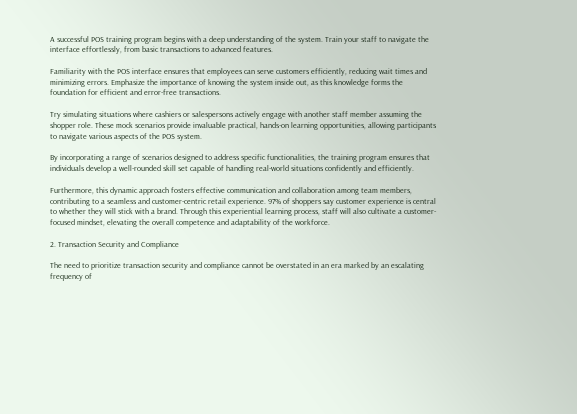A successful POS training program begins with a deep understanding of the system. Train your staff to navigate the interface effortlessly, from basic transactions to advanced features.

Familiarity with the POS interface ensures that employees can serve customers efficiently, reducing wait times and minimizing errors. Emphasize the importance of knowing the system inside out, as this knowledge forms the foundation for efficient and error-free transactions.

Try simulating situations where cashiers or salespersons actively engage with another staff member assuming the shopper role. These mock scenarios provide invaluable practical, hands-on learning opportunities, allowing participants to navigate various aspects of the POS system.

By incorporating a range of scenarios designed to address specific functionalities, the training program ensures that individuals develop a well-rounded skill set capable of handling real-world situations confidently and efficiently.

Furthermore, this dynamic approach fosters effective communication and collaboration among team members, contributing to a seamless and customer-centric retail experience. 97% of shoppers say customer experience is central to whether they will stick with a brand. Through this experiential learning process, staff will also cultivate a customer-focused mindset, elevating the overall competence and adaptability of the workforce.

2. Transaction Security and Compliance

The need to prioritize transaction security and compliance cannot be overstated in an era marked by an escalating frequency of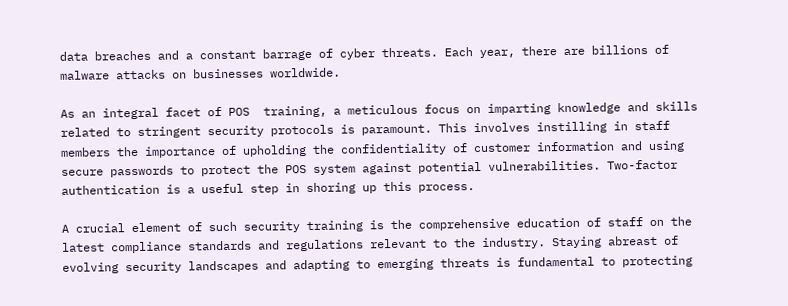data breaches and a constant barrage of cyber threats. Each year, there are billions of malware attacks on businesses worldwide.

As an integral facet of POS  training, a meticulous focus on imparting knowledge and skills related to stringent security protocols is paramount. This involves instilling in staff members the importance of upholding the confidentiality of customer information and using secure passwords to protect the POS system against potential vulnerabilities. Two-factor authentication is a useful step in shoring up this process.

A crucial element of such security training is the comprehensive education of staff on the latest compliance standards and regulations relevant to the industry. Staying abreast of evolving security landscapes and adapting to emerging threats is fundamental to protecting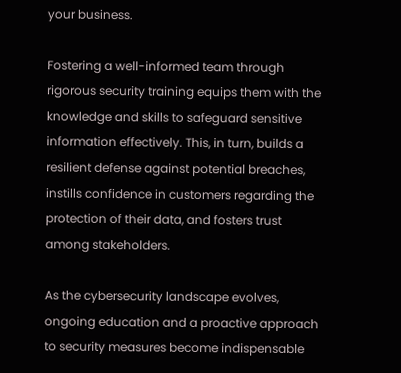your business.

Fostering a well-informed team through rigorous security training equips them with the knowledge and skills to safeguard sensitive information effectively. This, in turn, builds a resilient defense against potential breaches, instills confidence in customers regarding the protection of their data, and fosters trust among stakeholders.

As the cybersecurity landscape evolves, ongoing education and a proactive approach to security measures become indispensable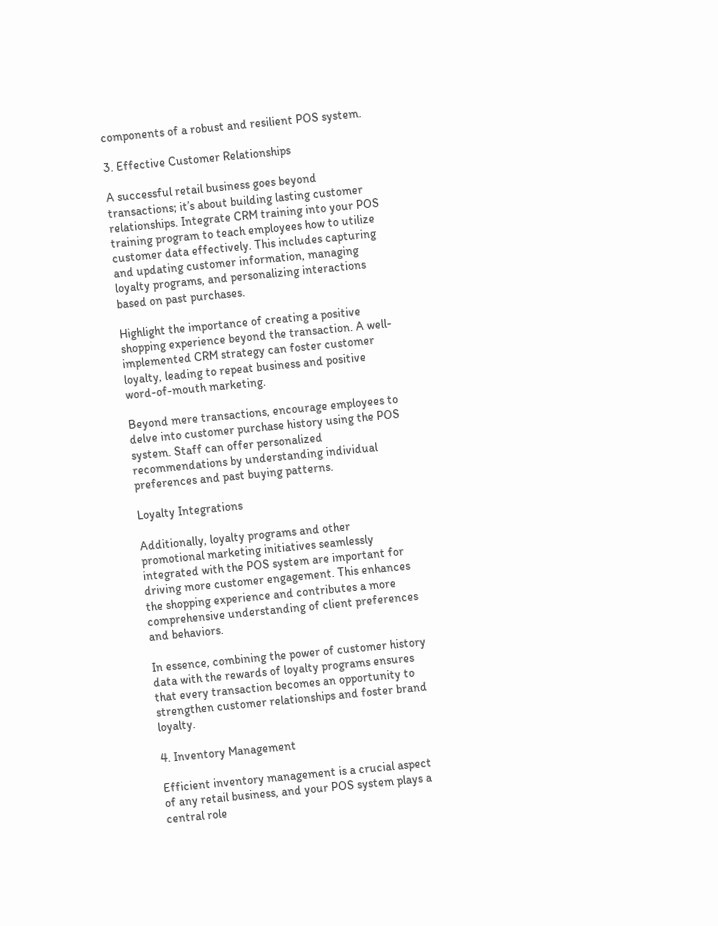components of a robust and resilient POS system.

3. Effective Customer Relationships

A successful retail business goes beyond transactions; it’s about building lasting customer relationships. Integrate CRM training into your POS training program to teach employees how to utilize customer data effectively. This includes capturing and updating customer information, managing loyalty programs, and personalizing interactions based on past purchases.

Highlight the importance of creating a positive shopping experience beyond the transaction. A well-implemented CRM strategy can foster customer loyalty, leading to repeat business and positive word-of-mouth marketing.

Beyond mere transactions, encourage employees to delve into customer purchase history using the POS system. Staff can offer personalized recommendations by understanding individual preferences and past buying patterns.

Loyalty Integrations

Additionally, loyalty programs and other promotional marketing initiatives seamlessly integrated with the POS system are important for driving more customer engagement. This enhances the shopping experience and contributes a more comprehensive understanding of client preferences and behaviors.

In essence, combining the power of customer history data with the rewards of loyalty programs ensures that every transaction becomes an opportunity to strengthen customer relationships and foster brand loyalty.

4. Inventory Management

Efficient inventory management is a crucial aspect of any retail business, and your POS system plays a central role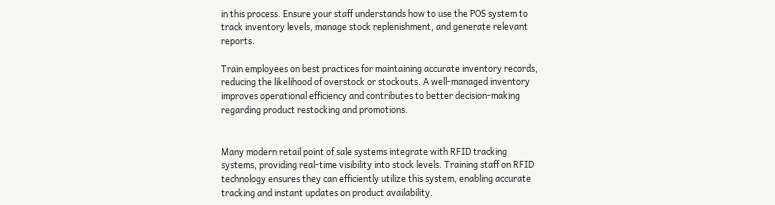in this process. Ensure your staff understands how to use the POS system to track inventory levels, manage stock replenishment, and generate relevant reports.

Train employees on best practices for maintaining accurate inventory records, reducing the likelihood of overstock or stockouts. A well-managed inventory improves operational efficiency and contributes to better decision-making regarding product restocking and promotions.


Many modern retail point of sale systems integrate with RFID tracking systems, providing real-time visibility into stock levels. Training staff on RFID technology ensures they can efficiently utilize this system, enabling accurate tracking and instant updates on product availability.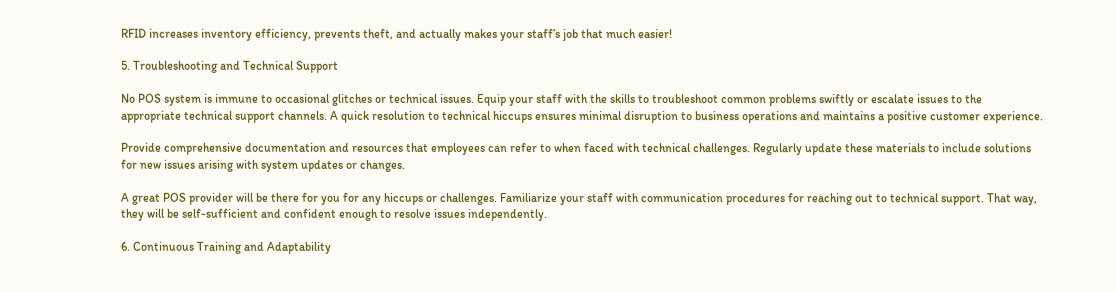RFID increases inventory efficiency, prevents theft, and actually makes your staff’s job that much easier!

5. Troubleshooting and Technical Support

No POS system is immune to occasional glitches or technical issues. Equip your staff with the skills to troubleshoot common problems swiftly or escalate issues to the appropriate technical support channels. A quick resolution to technical hiccups ensures minimal disruption to business operations and maintains a positive customer experience.

Provide comprehensive documentation and resources that employees can refer to when faced with technical challenges. Regularly update these materials to include solutions for new issues arising with system updates or changes.

A great POS provider will be there for you for any hiccups or challenges. Familiarize your staff with communication procedures for reaching out to technical support. That way, they will be self-sufficient and confident enough to resolve issues independently.

6. Continuous Training and Adaptability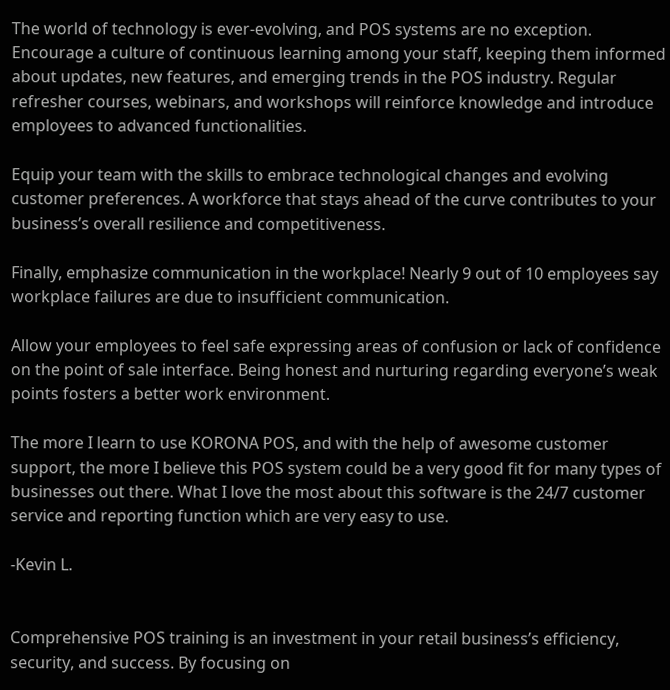The world of technology is ever-evolving, and POS systems are no exception. Encourage a culture of continuous learning among your staff, keeping them informed about updates, new features, and emerging trends in the POS industry. Regular refresher courses, webinars, and workshops will reinforce knowledge and introduce employees to advanced functionalities.

Equip your team with the skills to embrace technological changes and evolving customer preferences. A workforce that stays ahead of the curve contributes to your business’s overall resilience and competitiveness.

Finally, emphasize communication in the workplace! Nearly 9 out of 10 employees say workplace failures are due to insufficient communication.

Allow your employees to feel safe expressing areas of confusion or lack of confidence on the point of sale interface. Being honest and nurturing regarding everyone’s weak points fosters a better work environment.

The more I learn to use KORONA POS, and with the help of awesome customer support, the more I believe this POS system could be a very good fit for many types of businesses out there. What I love the most about this software is the 24/7 customer service and reporting function which are very easy to use.

-Kevin L.


Comprehensive POS training is an investment in your retail business’s efficiency, security, and success. By focusing on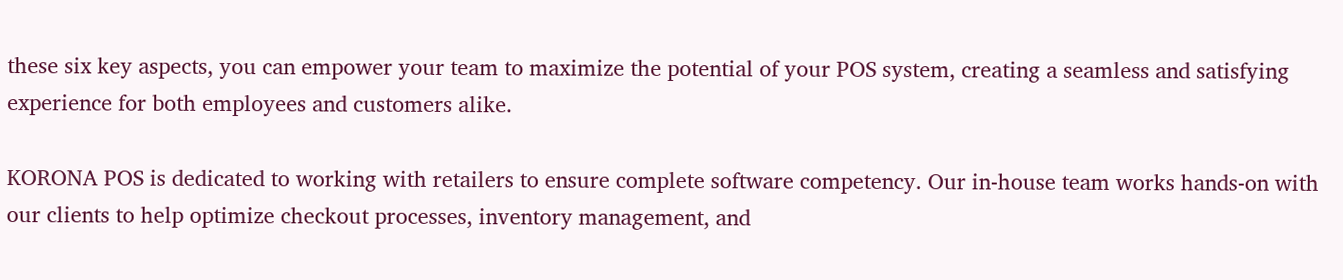these six key aspects, you can empower your team to maximize the potential of your POS system, creating a seamless and satisfying experience for both employees and customers alike.

KORONA POS is dedicated to working with retailers to ensure complete software competency. Our in-house team works hands-on with our clients to help optimize checkout processes, inventory management, and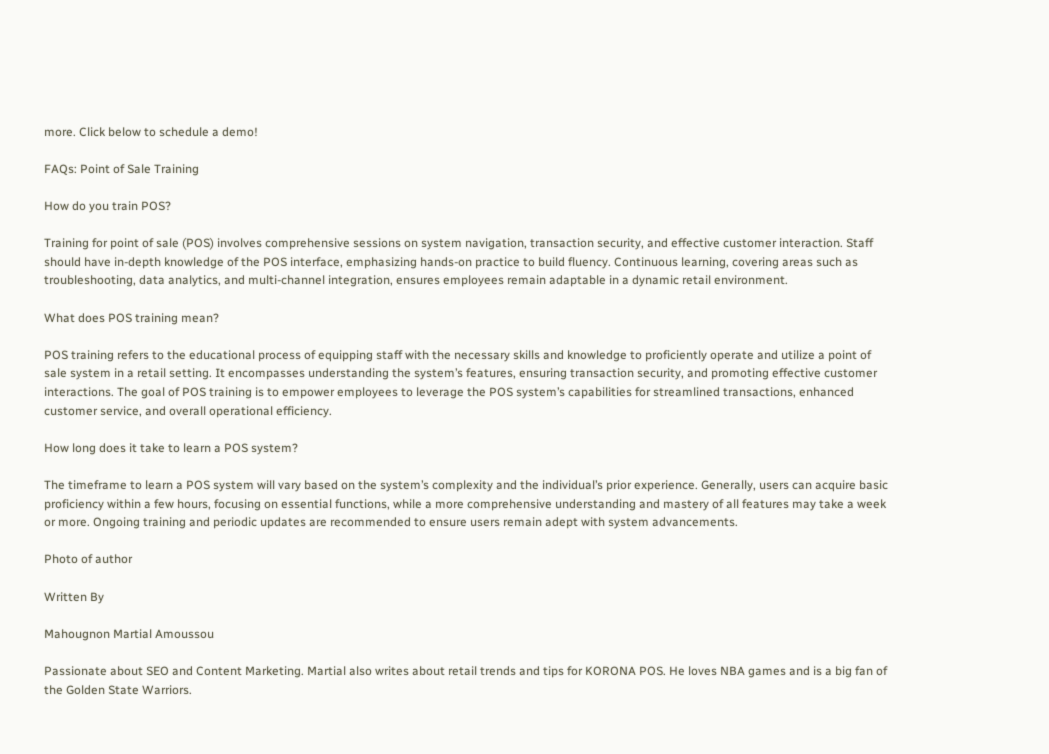more. Click below to schedule a demo!

FAQs: Point of Sale Training

How do you train POS?

Training for point of sale (POS) involves comprehensive sessions on system navigation, transaction security, and effective customer interaction. Staff should have in-depth knowledge of the POS interface, emphasizing hands-on practice to build fluency. Continuous learning, covering areas such as troubleshooting, data analytics, and multi-channel integration, ensures employees remain adaptable in a dynamic retail environment.

What does POS training mean?

POS training refers to the educational process of equipping staff with the necessary skills and knowledge to proficiently operate and utilize a point of sale system in a retail setting. It encompasses understanding the system’s features, ensuring transaction security, and promoting effective customer interactions. The goal of POS training is to empower employees to leverage the POS system’s capabilities for streamlined transactions, enhanced customer service, and overall operational efficiency.

How long does it take to learn a POS system?

The timeframe to learn a POS system will vary based on the system’s complexity and the individual’s prior experience. Generally, users can acquire basic proficiency within a few hours, focusing on essential functions, while a more comprehensive understanding and mastery of all features may take a week or more. Ongoing training and periodic updates are recommended to ensure users remain adept with system advancements.

Photo of author

Written By

Mahougnon Martial Amoussou

Passionate about SEO and Content Marketing. Martial also writes about retail trends and tips for KORONA POS. He loves NBA games and is a big fan of the Golden State Warriors.